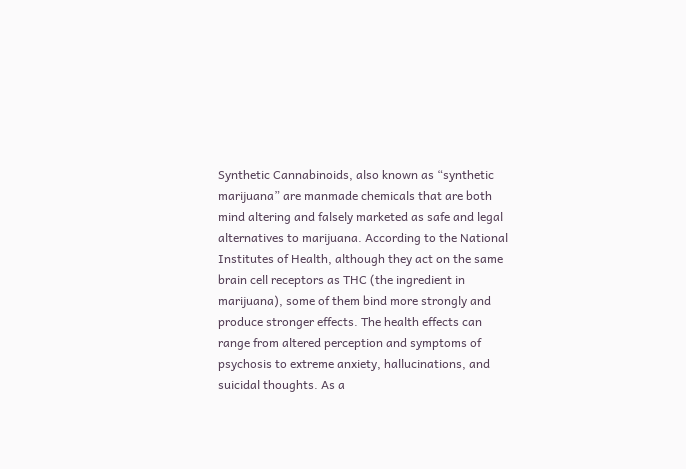Synthetic Cannabinoids, also known as “synthetic marijuana” are manmade chemicals that are both mind altering and falsely marketed as safe and legal alternatives to marijuana. According to the National Institutes of Health, although they act on the same brain cell receptors as THC (the ingredient in marijuana), some of them bind more strongly and produce stronger effects. The health effects can range from altered perception and symptoms of psychosis to extreme anxiety, hallucinations, and suicidal thoughts. As a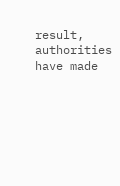result, authorities have made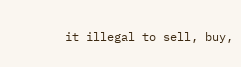it illegal to sell, buy,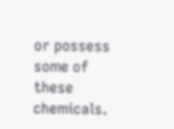or possess some of these chemicals.